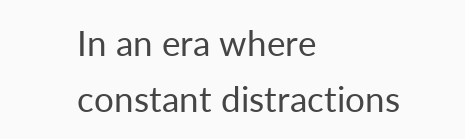In an era where constant distractions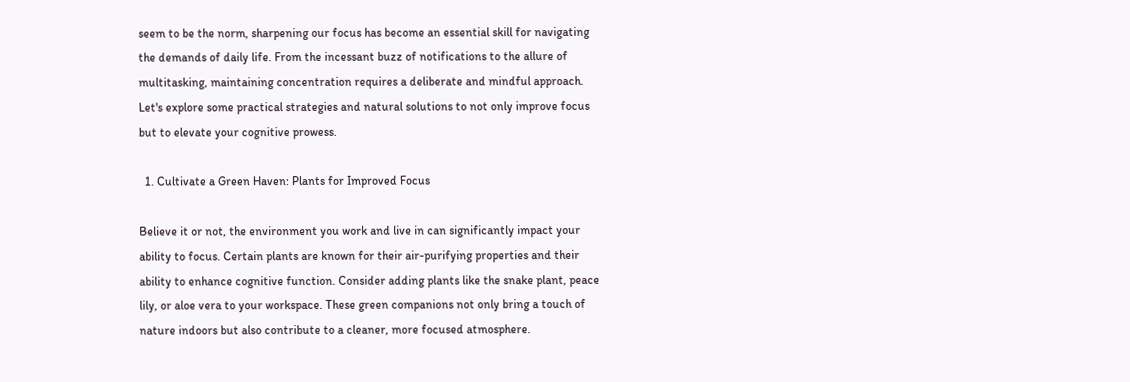seem to be the norm, sharpening our focus has become an essential skill for navigating the demands of daily life. From the incessant buzz of notifications to the allure of multitasking, maintaining concentration requires a deliberate and mindful approach. Let's explore some practical strategies and natural solutions to not only improve focus but to elevate your cognitive prowess.

  1. Cultivate a Green Haven: Plants for Improved Focus

Believe it or not, the environment you work and live in can significantly impact your ability to focus. Certain plants are known for their air-purifying properties and their ability to enhance cognitive function. Consider adding plants like the snake plant, peace lily, or aloe vera to your workspace. These green companions not only bring a touch of nature indoors but also contribute to a cleaner, more focused atmosphere.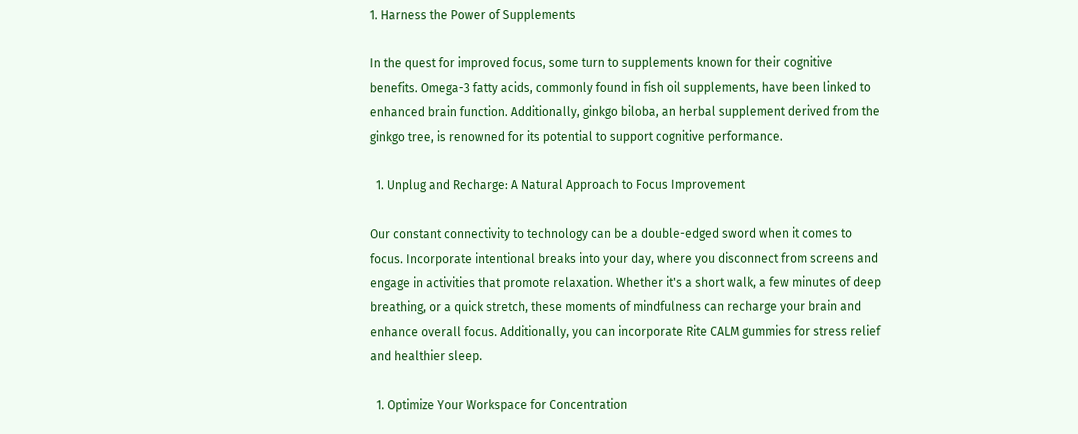1. Harness the Power of Supplements

In the quest for improved focus, some turn to supplements known for their cognitive benefits. Omega-3 fatty acids, commonly found in fish oil supplements, have been linked to enhanced brain function. Additionally, ginkgo biloba, an herbal supplement derived from the ginkgo tree, is renowned for its potential to support cognitive performance.

  1. Unplug and Recharge: A Natural Approach to Focus Improvement

Our constant connectivity to technology can be a double-edged sword when it comes to focus. Incorporate intentional breaks into your day, where you disconnect from screens and engage in activities that promote relaxation. Whether it's a short walk, a few minutes of deep breathing, or a quick stretch, these moments of mindfulness can recharge your brain and enhance overall focus. Additionally, you can incorporate Rite CALM gummies for stress relief and healthier sleep.

  1. Optimize Your Workspace for Concentration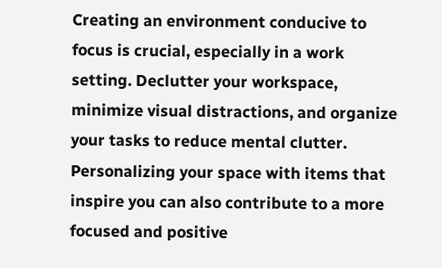Creating an environment conducive to focus is crucial, especially in a work setting. Declutter your workspace, minimize visual distractions, and organize your tasks to reduce mental clutter. Personalizing your space with items that inspire you can also contribute to a more focused and positive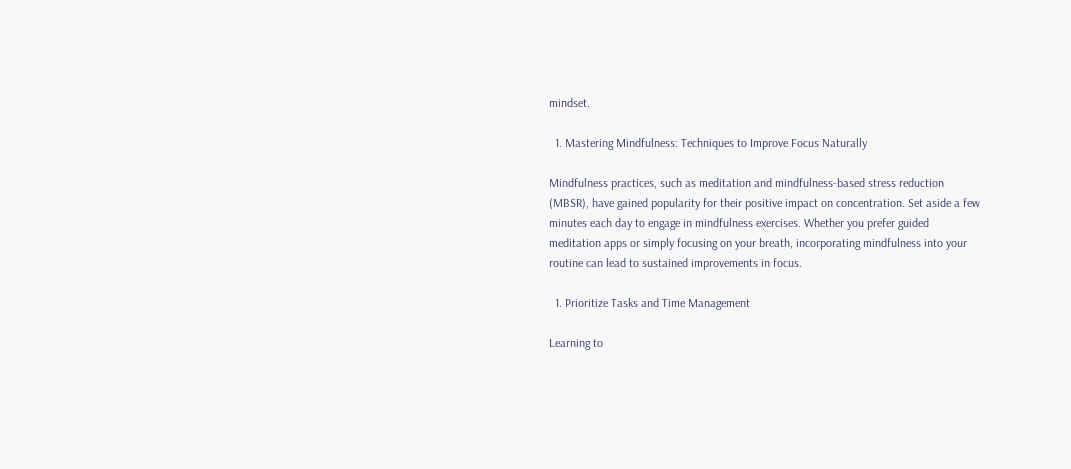mindset.

  1. Mastering Mindfulness: Techniques to Improve Focus Naturally

Mindfulness practices, such as meditation and mindfulness-based stress reduction (MBSR), have gained popularity for their positive impact on concentration. Set aside a few minutes each day to engage in mindfulness exercises. Whether you prefer guided meditation apps or simply focusing on your breath, incorporating mindfulness into your routine can lead to sustained improvements in focus.

  1. Prioritize Tasks and Time Management

Learning to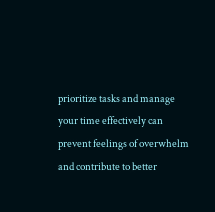prioritize tasks and manage your time effectively can prevent feelings of overwhelm and contribute to better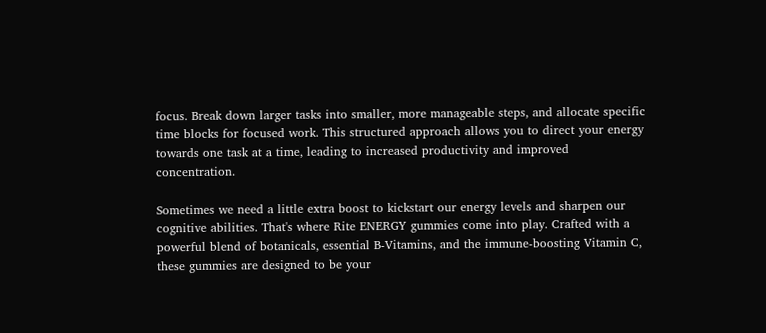focus. Break down larger tasks into smaller, more manageable steps, and allocate specific time blocks for focused work. This structured approach allows you to direct your energy towards one task at a time, leading to increased productivity and improved concentration.

Sometimes we need a little extra boost to kickstart our energy levels and sharpen our cognitive abilities. That's where Rite ENERGY gummies come into play. Crafted with a powerful blend of botanicals, essential B-Vitamins, and the immune-boosting Vitamin C, these gummies are designed to be your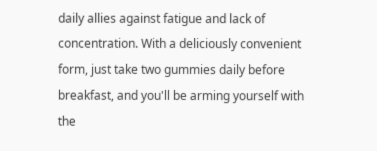daily allies against fatigue and lack of concentration. With a deliciously convenient form, just take two gummies daily before breakfast, and you'll be arming yourself with the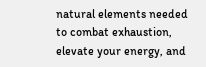natural elements needed to combat exhaustion, elevate your energy, and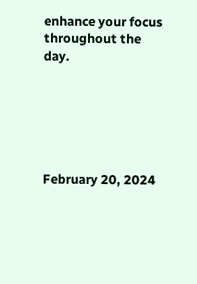enhance your focus throughout the day.






February 20, 2024